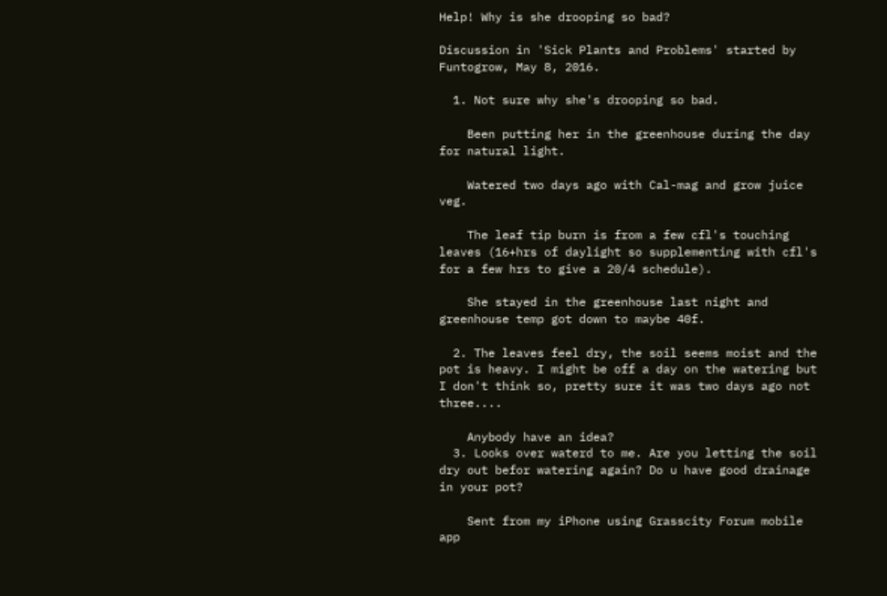Help! Why is she drooping so bad?

Discussion in 'Sick Plants and Problems' started by Funtogrow, May 8, 2016.

  1. Not sure why she's drooping so bad.

    Been putting her in the greenhouse during the day for natural light.

    Watered two days ago with Cal-mag and grow juice veg.

    The leaf tip burn is from a few cfl's touching leaves (16+hrs of daylight so supplementing with cfl's for a few hrs to give a 20/4 schedule).

    She stayed in the greenhouse last night and greenhouse temp got down to maybe 40f.

  2. The leaves feel dry, the soil seems moist and the pot is heavy. I might be off a day on the watering but I don't think so, pretty sure it was two days ago not three....

    Anybody have an idea?
  3. Looks over waterd to me. Are you letting the soil dry out befor watering again? Do u have good drainage in your pot?

    Sent from my iPhone using Grasscity Forum mobile app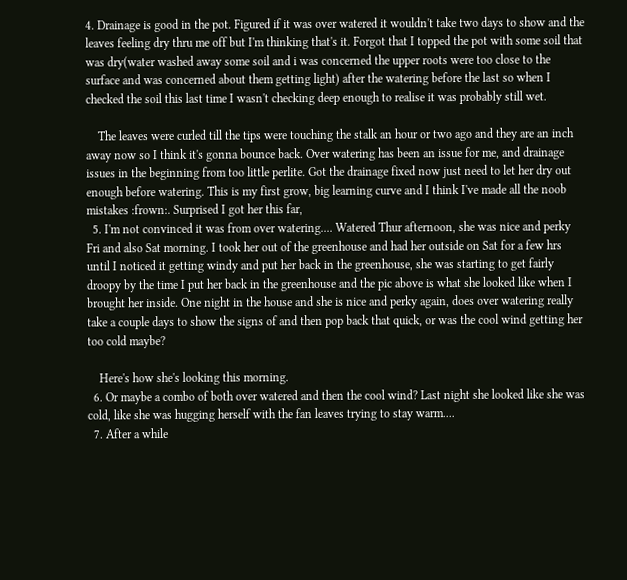4. Drainage is good in the pot. Figured if it was over watered it wouldn't take two days to show and the leaves feeling dry thru me off but I'm thinking that's it. Forgot that I topped the pot with some soil that was dry(water washed away some soil and i was concerned the upper roots were too close to the surface and was concerned about them getting light) after the watering before the last so when I checked the soil this last time I wasn't checking deep enough to realise it was probably still wet.

    The leaves were curled till the tips were touching the stalk an hour or two ago and they are an inch away now so I think it's gonna bounce back. Over watering has been an issue for me, and drainage issues in the beginning from too little perlite. Got the drainage fixed now just need to let her dry out enough before watering. This is my first grow, big learning curve and I think I've made all the noob mistakes :frown:. Surprised I got her this far,
  5. I'm not convinced it was from over watering.... Watered Thur afternoon, she was nice and perky Fri and also Sat morning. I took her out of the greenhouse and had her outside on Sat for a few hrs until I noticed it getting windy and put her back in the greenhouse, she was starting to get fairly droopy by the time I put her back in the greenhouse and the pic above is what she looked like when I brought her inside. One night in the house and she is nice and perky again, does over watering really take a couple days to show the signs of and then pop back that quick, or was the cool wind getting her too cold maybe?

    Here's how she's looking this morning.
  6. Or maybe a combo of both over watered and then the cool wind? Last night she looked like she was cold, like she was hugging herself with the fan leaves trying to stay warm....
  7. After a while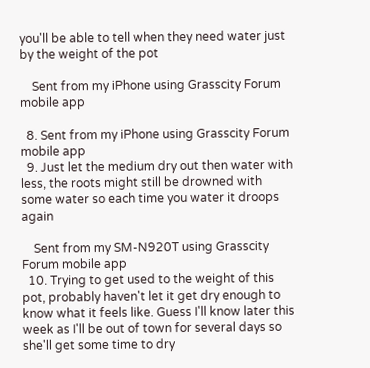you'll be able to tell when they need water just by the weight of the pot

    Sent from my iPhone using Grasscity Forum mobile app

  8. Sent from my iPhone using Grasscity Forum mobile app
  9. Just let the medium dry out then water with less, the roots might still be drowned with some water so each time you water it droops again

    Sent from my SM-N920T using Grasscity Forum mobile app
  10. Trying to get used to the weight of this pot, probably haven't let it get dry enough to know what it feels like. Guess I'll know later this week as I'll be out of town for several days so she'll get some time to dry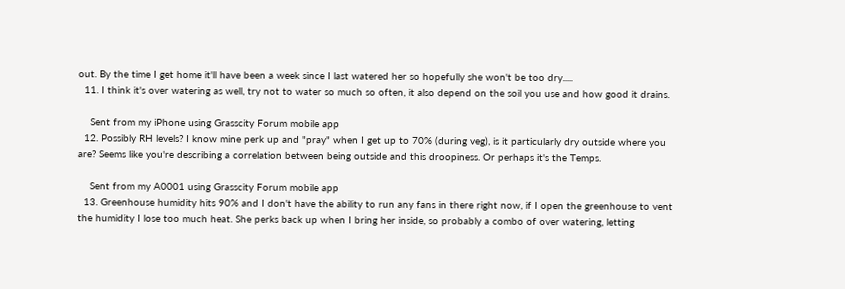out. By the time I get home it'll have been a week since I last watered her so hopefully she won't be too dry.....
  11. I think it's over watering as well, try not to water so much so often, it also depend on the soil you use and how good it drains.

    Sent from my iPhone using Grasscity Forum mobile app
  12. Possibly RH levels? I know mine perk up and "pray" when I get up to 70% (during veg), is it particularly dry outside where you are? Seems like you're describing a correlation between being outside and this droopiness. Or perhaps it's the Temps.

    Sent from my A0001 using Grasscity Forum mobile app
  13. Greenhouse humidity hits 90% and I don't have the ability to run any fans in there right now, if I open the greenhouse to vent the humidity I lose too much heat. She perks back up when I bring her inside, so probably a combo of over watering, letting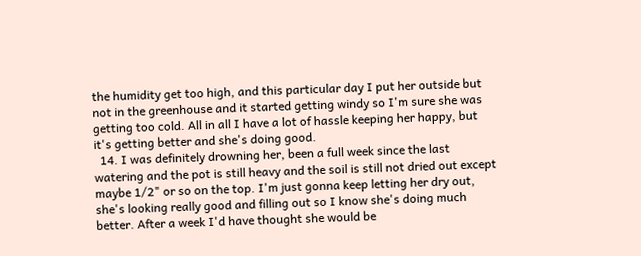the humidity get too high, and this particular day I put her outside but not in the greenhouse and it started getting windy so I'm sure she was getting too cold. All in all I have a lot of hassle keeping her happy, but it's getting better and she's doing good.
  14. I was definitely drowning her, been a full week since the last watering and the pot is still heavy and the soil is still not dried out except maybe 1/2" or so on the top. I'm just gonna keep letting her dry out, she's looking really good and filling out so I know she's doing much better. After a week I'd have thought she would be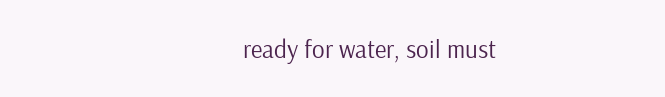ready for water, soil must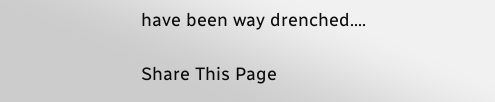have been way drenched....

Share This Page